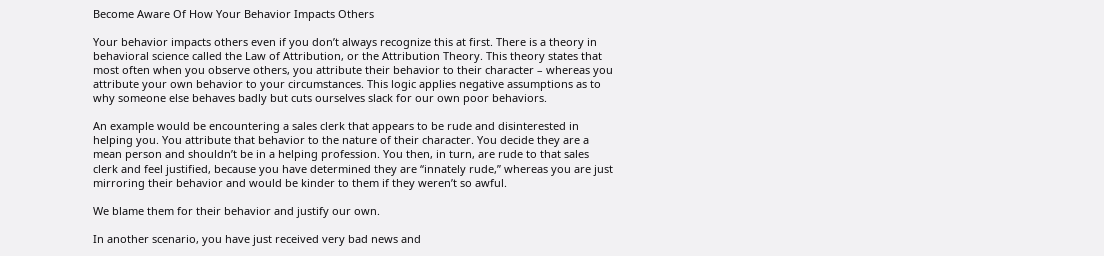Become Aware Of How Your Behavior Impacts Others

Your behavior impacts others even if you don’t always recognize this at first. There is a theory in behavioral science called the Law of Attribution, or the Attribution Theory. This theory states that most often when you observe others, you attribute their behavior to their character – whereas you attribute your own behavior to your circumstances. This logic applies negative assumptions as to why someone else behaves badly but cuts ourselves slack for our own poor behaviors.

An example would be encountering a sales clerk that appears to be rude and disinterested in helping you. You attribute that behavior to the nature of their character. You decide they are a mean person and shouldn’t be in a helping profession. You then, in turn, are rude to that sales clerk and feel justified, because you have determined they are “innately rude,” whereas you are just mirroring their behavior and would be kinder to them if they weren’t so awful.

We blame them for their behavior and justify our own.

In another scenario, you have just received very bad news and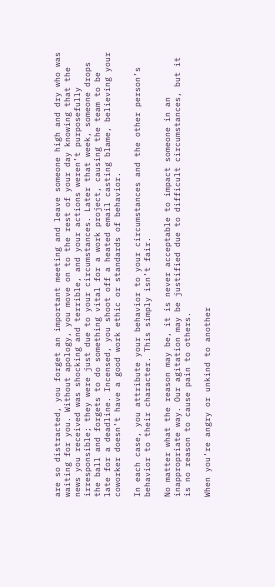are so distracted, you forget an important meeting and leave someone high and dry who was waiting for you. Without apology, you move on to the rest of your day knowing that the news you received was shocking and terrible, and your actions weren’t purposefully irresponsible; they were just due to your circumstances. Later that week, someone drops the ball and forgets to do something vital for a work project, causing the team to be late for a deadline. Incensed, you shoot off a heated email casting blame, believing your coworker doesn’t have a good work ethic or standards of behavior.

In each case, you attribute your behavior to your circumstances and the other person’s behavior to their character. This simply isn’t fair.

No matter what the reason may be, it is never acceptable to impact someone in an inappropriate way. Our agitation may be justified due to difficult circumstances, but it is no reason to cause pain to others.

When you’re angry or unkind to another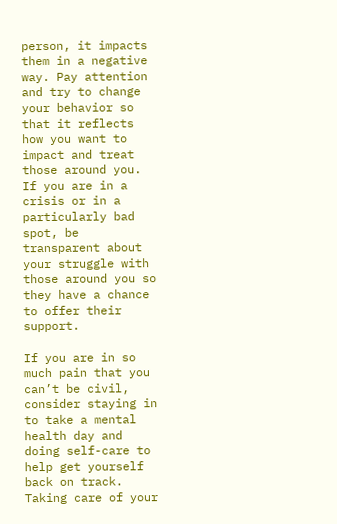person, it impacts them in a negative way. Pay attention and try to change your behavior so that it reflects how you want to impact and treat those around you. If you are in a crisis or in a particularly bad spot, be transparent about your struggle with those around you so they have a chance to offer their support.

If you are in so much pain that you can’t be civil, consider staying in to take a mental health day and doing self-care to help get yourself back on track. Taking care of your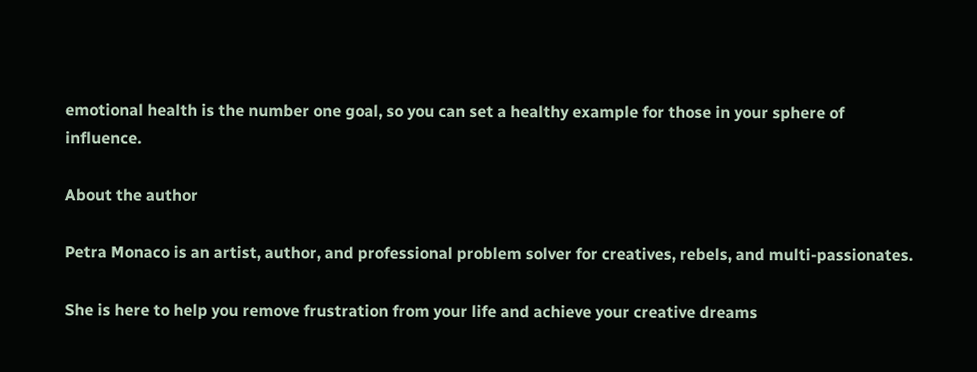emotional health is the number one goal, so you can set a healthy example for those in your sphere of influence.

About the author

Petra Monaco is an artist, author, and professional problem solver for creatives, rebels, and multi-passionates.

She is here to help you remove frustration from your life and achieve your creative dreams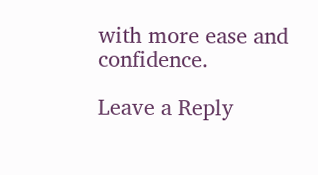with more ease and confidence.

Leave a Reply